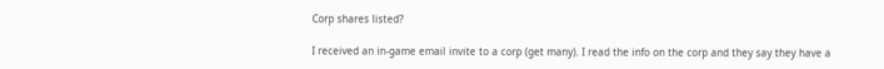Corp shares listed?

I received an in-game email invite to a corp (get many). I read the info on the corp and they say they have a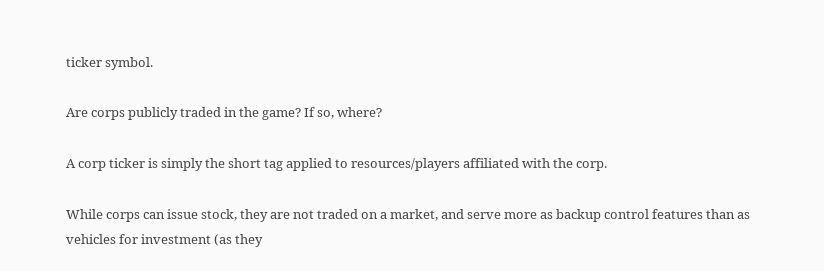ticker symbol.

Are corps publicly traded in the game? If so, where?

A corp ticker is simply the short tag applied to resources/players affiliated with the corp.

While corps can issue stock, they are not traded on a market, and serve more as backup control features than as vehicles for investment (as they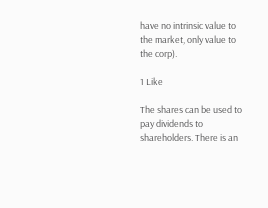have no intrinsic value to the market, only value to the corp).

1 Like

The shares can be used to pay dividends to shareholders. There is an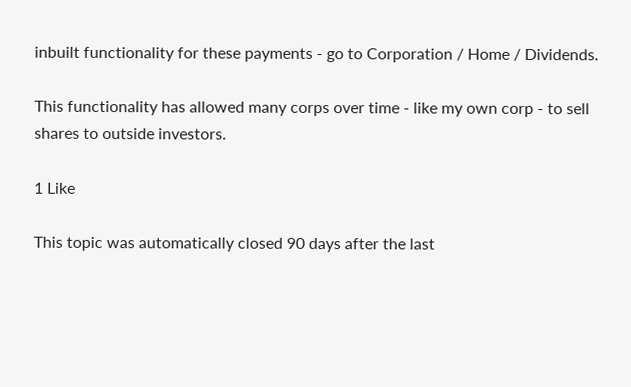inbuilt functionality for these payments - go to Corporation / Home / Dividends.

This functionality has allowed many corps over time - like my own corp - to sell shares to outside investors.

1 Like

This topic was automatically closed 90 days after the last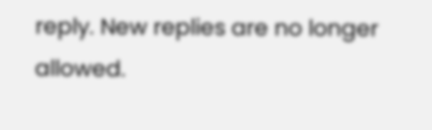reply. New replies are no longer allowed.